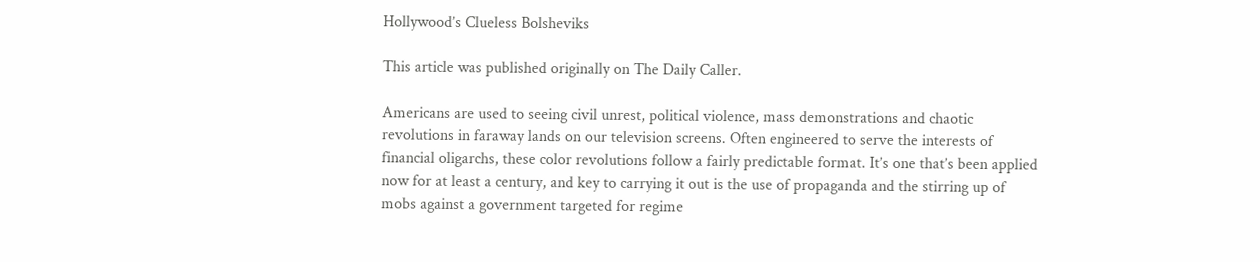Hollywood’s Clueless Bolsheviks

This article was published originally on The Daily Caller.

Americans are used to seeing civil unrest, political violence, mass demonstrations and chaotic revolutions in faraway lands on our television screens. Often engineered to serve the interests of financial oligarchs, these color revolutions follow a fairly predictable format. It’s one that’s been applied now for at least a century, and key to carrying it out is the use of propaganda and the stirring up of mobs against a government targeted for regime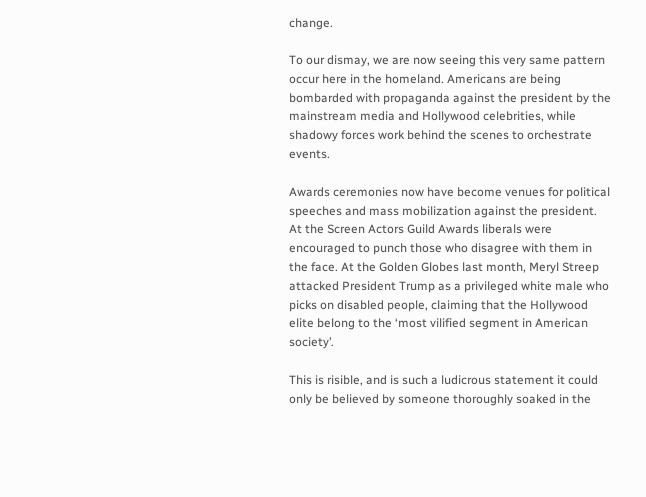change.

To our dismay, we are now seeing this very same pattern occur here in the homeland. Americans are being bombarded with propaganda against the president by the mainstream media and Hollywood celebrities, while shadowy forces work behind the scenes to orchestrate events.

Awards ceremonies now have become venues for political speeches and mass mobilization against the president. At the Screen Actors Guild Awards liberals were encouraged to punch those who disagree with them in the face. At the Golden Globes last month, Meryl Streep attacked President Trump as a privileged white male who picks on disabled people, claiming that the Hollywood elite belong to the ‘most vilified segment in American society’.

This is risible, and is such a ludicrous statement it could only be believed by someone thoroughly soaked in the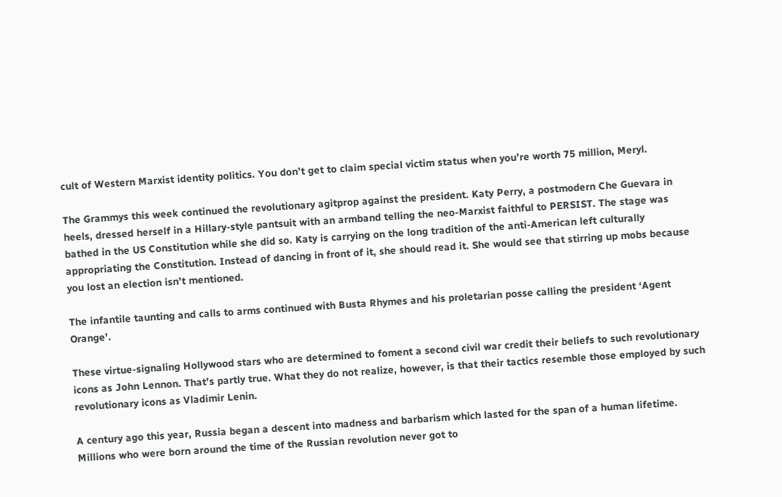cult of Western Marxist identity politics. You don’t get to claim special victim status when you’re worth 75 million, Meryl.

The Grammys this week continued the revolutionary agitprop against the president. Katy Perry, a postmodern Che Guevara in heels, dressed herself in a Hillary-style pantsuit with an armband telling the neo-Marxist faithful to PERSIST. The stage was bathed in the US Constitution while she did so. Katy is carrying on the long tradition of the anti-American left culturally appropriating the Constitution. Instead of dancing in front of it, she should read it. She would see that stirring up mobs because you lost an election isn’t mentioned.

The infantile taunting and calls to arms continued with Busta Rhymes and his proletarian posse calling the president ‘Agent Orange’.

These virtue-signaling Hollywood stars who are determined to foment a second civil war credit their beliefs to such revolutionary icons as John Lennon. That’s partly true. What they do not realize, however, is that their tactics resemble those employed by such revolutionary icons as Vladimir Lenin.

A century ago this year, Russia began a descent into madness and barbarism which lasted for the span of a human lifetime. Millions who were born around the time of the Russian revolution never got to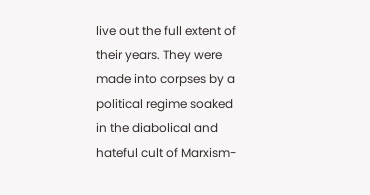live out the full extent of their years. They were made into corpses by a political regime soaked in the diabolical and hateful cult of Marxism-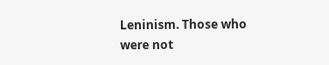Leninism. Those who were not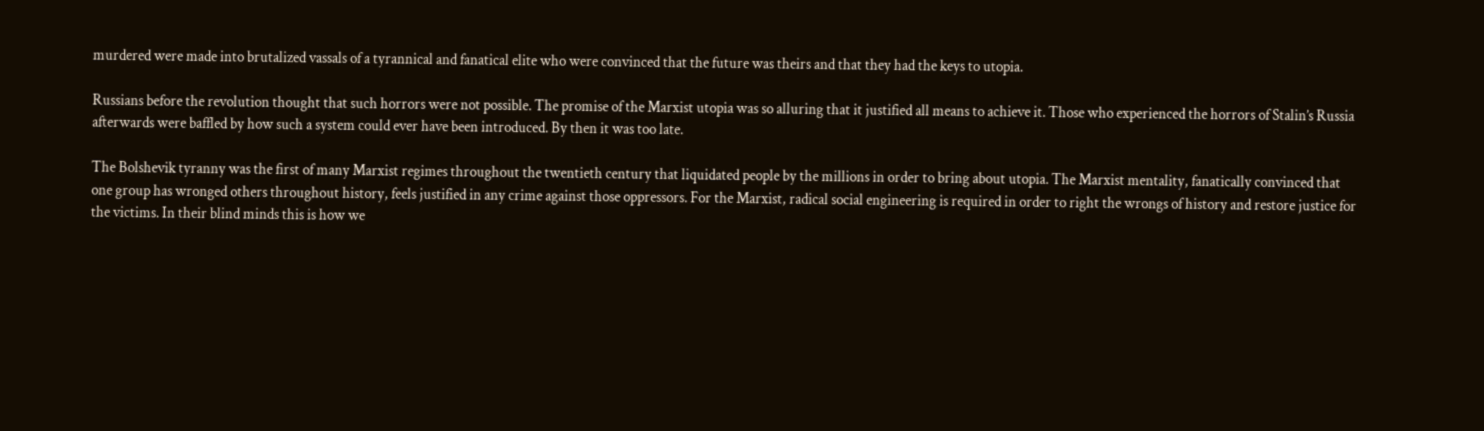murdered were made into brutalized vassals of a tyrannical and fanatical elite who were convinced that the future was theirs and that they had the keys to utopia.

Russians before the revolution thought that such horrors were not possible. The promise of the Marxist utopia was so alluring that it justified all means to achieve it. Those who experienced the horrors of Stalin’s Russia afterwards were baffled by how such a system could ever have been introduced. By then it was too late.

The Bolshevik tyranny was the first of many Marxist regimes throughout the twentieth century that liquidated people by the millions in order to bring about utopia. The Marxist mentality, fanatically convinced that one group has wronged others throughout history, feels justified in any crime against those oppressors. For the Marxist, radical social engineering is required in order to right the wrongs of history and restore justice for the victims. In their blind minds this is how we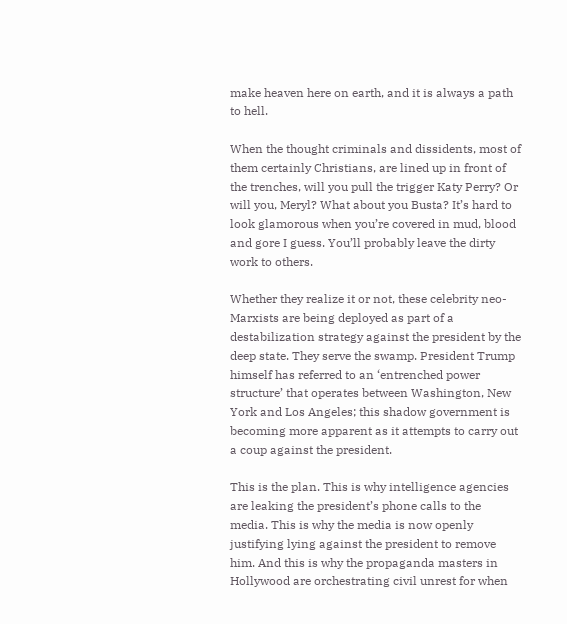make heaven here on earth, and it is always a path to hell.

When the thought criminals and dissidents, most of them certainly Christians, are lined up in front of the trenches, will you pull the trigger Katy Perry? Or will you, Meryl? What about you Busta? It’s hard to look glamorous when you’re covered in mud, blood and gore I guess. You’ll probably leave the dirty work to others.

Whether they realize it or not, these celebrity neo-Marxists are being deployed as part of a destabilization strategy against the president by the deep state. They serve the swamp. President Trump himself has referred to an ‘entrenched power structure’ that operates between Washington, New York and Los Angeles; this shadow government is becoming more apparent as it attempts to carry out a coup against the president.

This is the plan. This is why intelligence agencies are leaking the president’s phone calls to the media. This is why the media is now openly justifying lying against the president to remove him. And this is why the propaganda masters in Hollywood are orchestrating civil unrest for when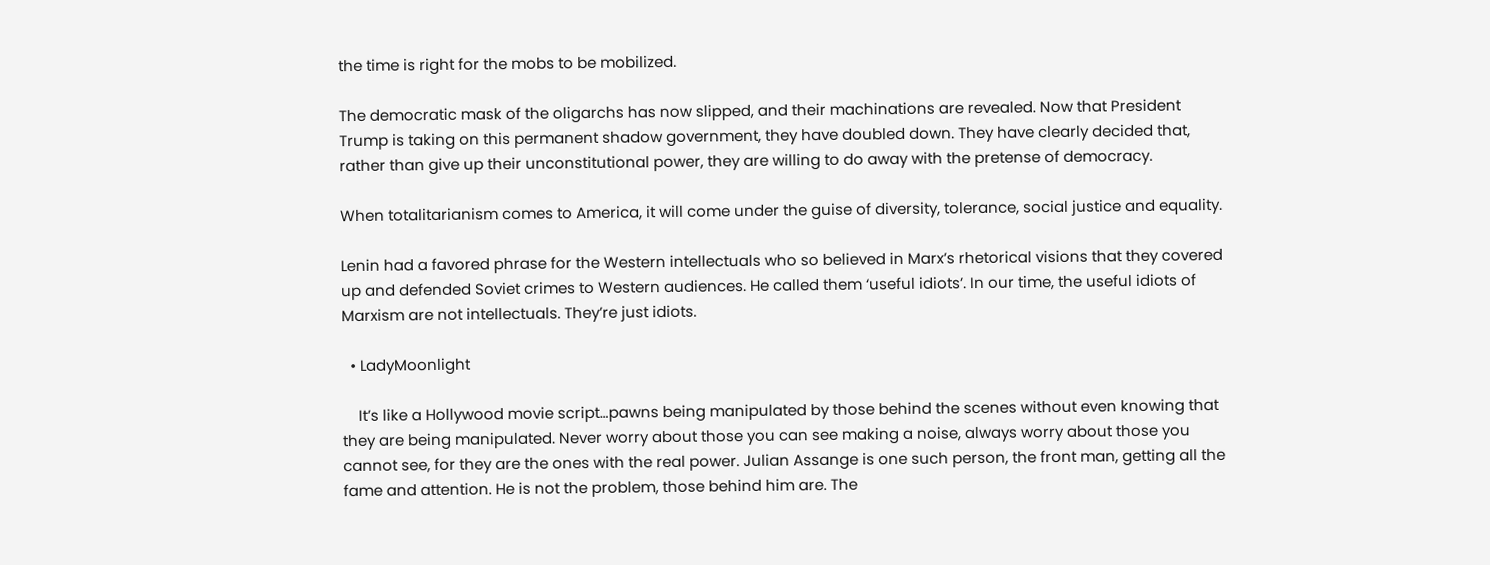the time is right for the mobs to be mobilized.

The democratic mask of the oligarchs has now slipped, and their machinations are revealed. Now that President Trump is taking on this permanent shadow government, they have doubled down. They have clearly decided that, rather than give up their unconstitutional power, they are willing to do away with the pretense of democracy.

When totalitarianism comes to America, it will come under the guise of diversity, tolerance, social justice and equality.

Lenin had a favored phrase for the Western intellectuals who so believed in Marx’s rhetorical visions that they covered up and defended Soviet crimes to Western audiences. He called them ‘useful idiots’. In our time, the useful idiots of Marxism are not intellectuals. They’re just idiots.

  • LadyMoonlight

    It’s like a Hollywood movie script…pawns being manipulated by those behind the scenes without even knowing that they are being manipulated. Never worry about those you can see making a noise, always worry about those you cannot see, for they are the ones with the real power. Julian Assange is one such person, the front man, getting all the fame and attention. He is not the problem, those behind him are. The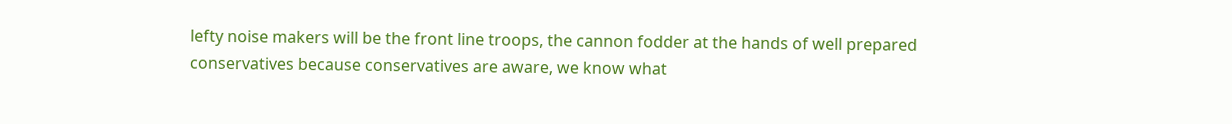lefty noise makers will be the front line troops, the cannon fodder at the hands of well prepared conservatives because conservatives are aware, we know what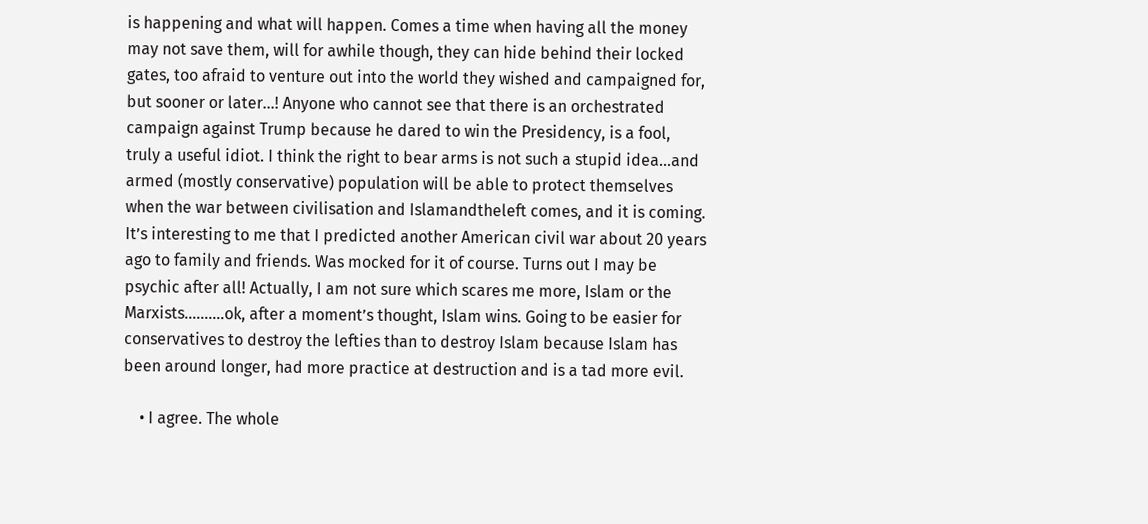is happening and what will happen. Comes a time when having all the money may not save them, will for awhile though, they can hide behind their locked gates, too afraid to venture out into the world they wished and campaigned for, but sooner or later…! Anyone who cannot see that there is an orchestrated campaign against Trump because he dared to win the Presidency, is a fool, truly a useful idiot. I think the right to bear arms is not such a stupid idea…and armed (mostly conservative) population will be able to protect themselves when the war between civilisation and Islamandtheleft comes, and it is coming. It’s interesting to me that I predicted another American civil war about 20 years ago to family and friends. Was mocked for it of course. Turns out I may be psychic after all! Actually, I am not sure which scares me more, Islam or the Marxists……….ok, after a moment’s thought, Islam wins. Going to be easier for conservatives to destroy the lefties than to destroy Islam because Islam has been around longer, had more practice at destruction and is a tad more evil.

    • I agree. The whole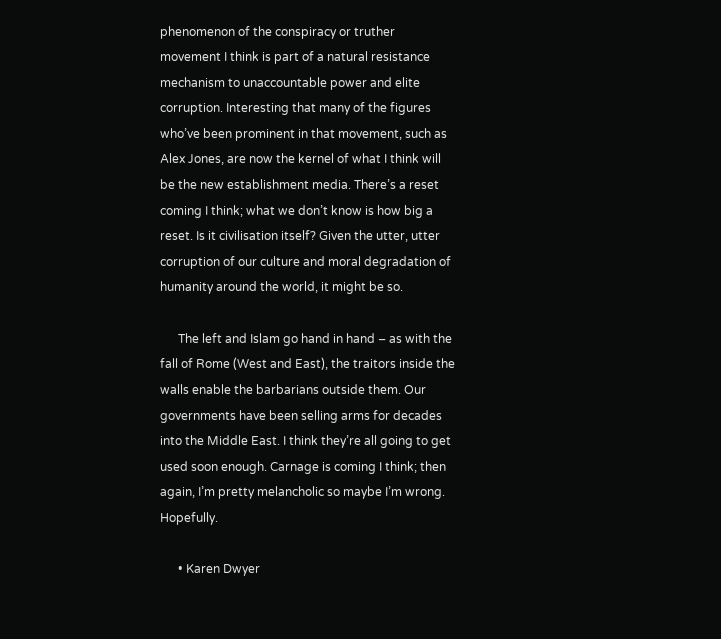phenomenon of the conspiracy or truther movement I think is part of a natural resistance mechanism to unaccountable power and elite corruption. Interesting that many of the figures who’ve been prominent in that movement, such as Alex Jones, are now the kernel of what I think will be the new establishment media. There’s a reset coming I think; what we don’t know is how big a reset. Is it civilisation itself? Given the utter, utter corruption of our culture and moral degradation of humanity around the world, it might be so.

      The left and Islam go hand in hand – as with the fall of Rome (West and East), the traitors inside the walls enable the barbarians outside them. Our governments have been selling arms for decades into the Middle East. I think they’re all going to get used soon enough. Carnage is coming I think; then again, I’m pretty melancholic so maybe I’m wrong. Hopefully.

      • Karen Dwyer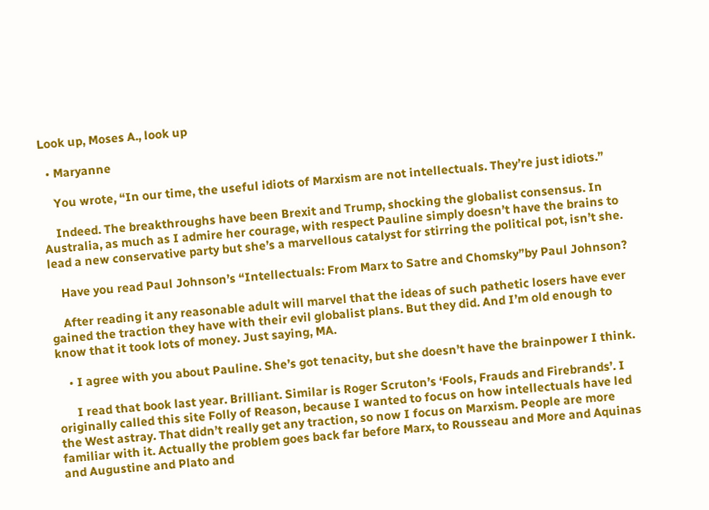Look up, Moses A., look up

  • Maryanne

    You wrote, “In our time, the useful idiots of Marxism are not intellectuals. They’re just idiots.”

    Indeed. The breakthroughs have been Brexit and Trump, shocking the globalist consensus. In Australia, as much as I admire her courage, with respect Pauline simply doesn’t have the brains to lead a new conservative party but she’s a marvellous catalyst for stirring the political pot, isn’t she.

    Have you read Paul Johnson’s “Intellectuals: From Marx to Satre and Chomsky”by Paul Johnson?

    After reading it any reasonable adult will marvel that the ideas of such pathetic losers have ever gained the traction they have with their evil globalist plans. But they did. And I’m old enough to know that it took lots of money. Just saying, MA.

    • I agree with you about Pauline. She’s got tenacity, but she doesn’t have the brainpower I think.

      I read that book last year. Brilliant. Similar is Roger Scruton’s ‘Fools, Frauds and Firebrands’. I originally called this site Folly of Reason, because I wanted to focus on how intellectuals have led the West astray. That didn’t really get any traction, so now I focus on Marxism. People are more familiar with it. Actually the problem goes back far before Marx, to Rousseau and More and Aquinas and Augustine and Plato and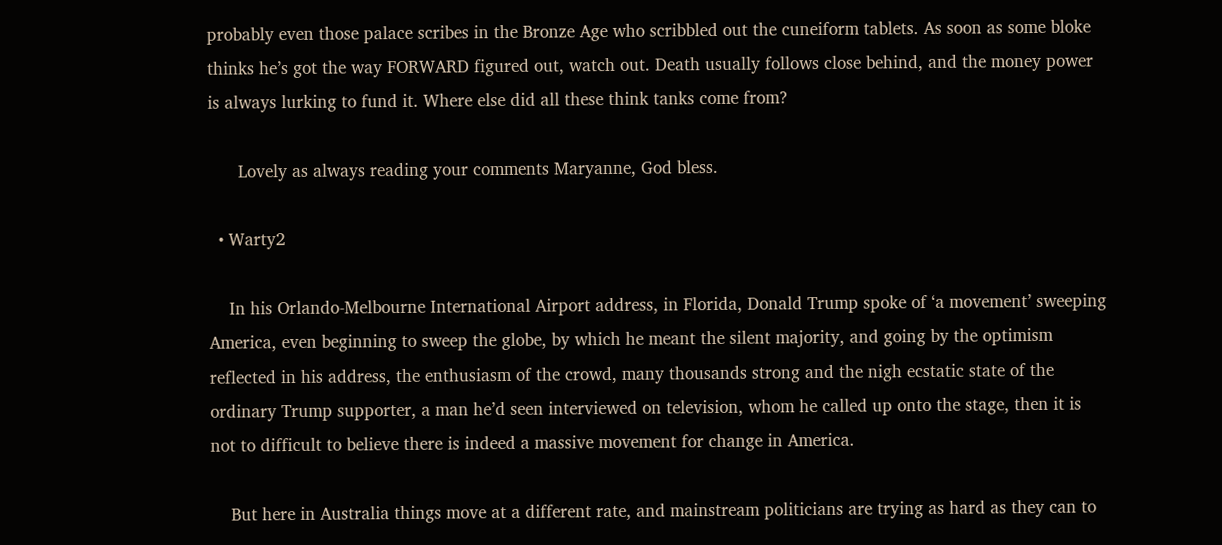probably even those palace scribes in the Bronze Age who scribbled out the cuneiform tablets. As soon as some bloke thinks he’s got the way FORWARD figured out, watch out. Death usually follows close behind, and the money power is always lurking to fund it. Where else did all these think tanks come from?

      Lovely as always reading your comments Maryanne, God bless.

  • Warty2

    In his Orlando-Melbourne International Airport address, in Florida, Donald Trump spoke of ‘a movement’ sweeping America, even beginning to sweep the globe, by which he meant the silent majority, and going by the optimism reflected in his address, the enthusiasm of the crowd, many thousands strong and the nigh ecstatic state of the ordinary Trump supporter, a man he’d seen interviewed on television, whom he called up onto the stage, then it is not to difficult to believe there is indeed a massive movement for change in America.

    But here in Australia things move at a different rate, and mainstream politicians are trying as hard as they can to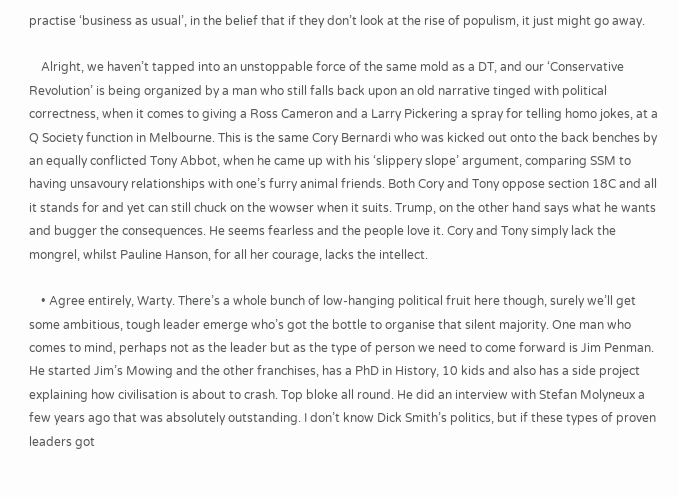practise ‘business as usual’, in the belief that if they don’t look at the rise of populism, it just might go away.

    Alright, we haven’t tapped into an unstoppable force of the same mold as a DT, and our ‘Conservative Revolution’ is being organized by a man who still falls back upon an old narrative tinged with political correctness, when it comes to giving a Ross Cameron and a Larry Pickering a spray for telling homo jokes, at a Q Society function in Melbourne. This is the same Cory Bernardi who was kicked out onto the back benches by an equally conflicted Tony Abbot, when he came up with his ‘slippery slope’ argument, comparing SSM to having unsavoury relationships with one’s furry animal friends. Both Cory and Tony oppose section 18C and all it stands for and yet can still chuck on the wowser when it suits. Trump, on the other hand says what he wants and bugger the consequences. He seems fearless and the people love it. Cory and Tony simply lack the mongrel, whilst Pauline Hanson, for all her courage, lacks the intellect.

    • Agree entirely, Warty. There’s a whole bunch of low-hanging political fruit here though, surely we’ll get some ambitious, tough leader emerge who’s got the bottle to organise that silent majority. One man who comes to mind, perhaps not as the leader but as the type of person we need to come forward is Jim Penman. He started Jim’s Mowing and the other franchises, has a PhD in History, 10 kids and also has a side project explaining how civilisation is about to crash. Top bloke all round. He did an interview with Stefan Molyneux a few years ago that was absolutely outstanding. I don’t know Dick Smith’s politics, but if these types of proven leaders got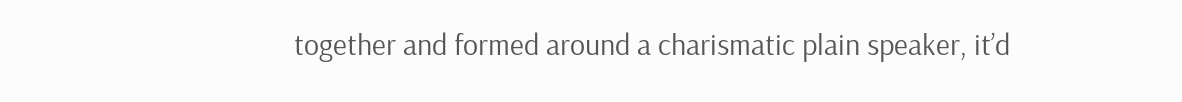together and formed around a charismatic plain speaker, it’d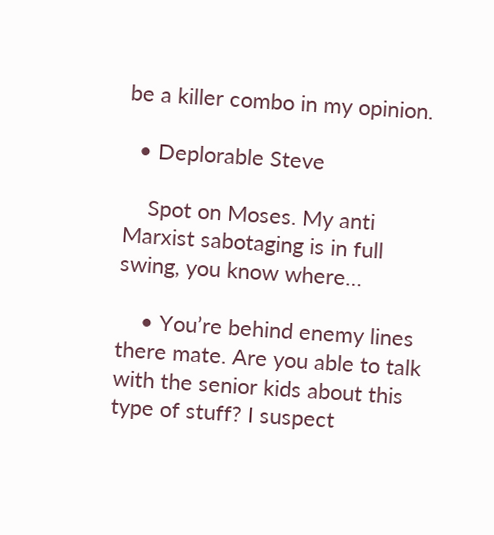be a killer combo in my opinion.

  • Deplorable Steve

    Spot on Moses. My anti Marxist sabotaging is in full swing, you know where…

    • You’re behind enemy lines there mate. Are you able to talk with the senior kids about this type of stuff? I suspect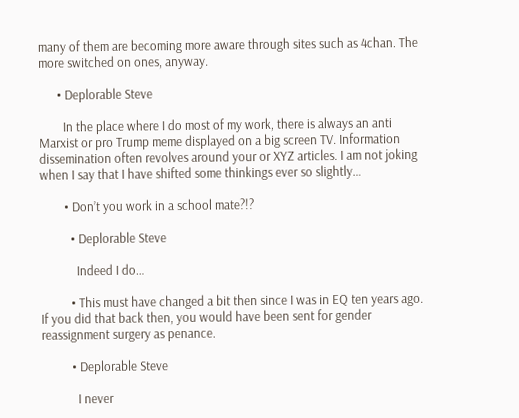many of them are becoming more aware through sites such as 4chan. The more switched on ones, anyway.

      • Deplorable Steve

        In the place where I do most of my work, there is always an anti Marxist or pro Trump meme displayed on a big screen TV. Information dissemination often revolves around your or XYZ articles. I am not joking when I say that I have shifted some thinkings ever so slightly…

        • Don’t you work in a school mate?!?

          • Deplorable Steve

            Indeed I do…

          • This must have changed a bit then since I was in EQ ten years ago. If you did that back then, you would have been sent for gender reassignment surgery as penance.

          • Deplorable Steve

            I never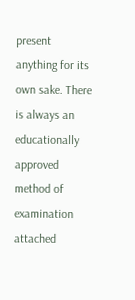present anything for its own sake. There is always an educationally approved method of examination attached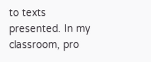to texts presented. In my classroom, pro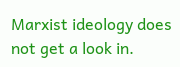Marxist ideology does not get a look in.